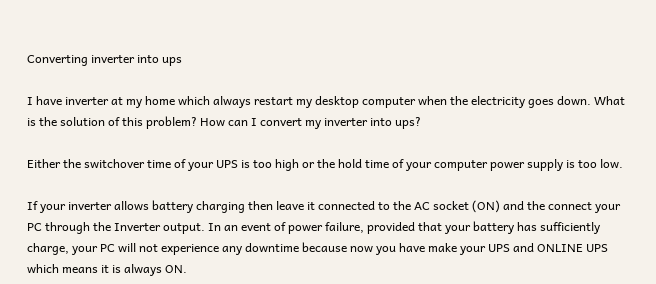Converting inverter into ups

I have inverter at my home which always restart my desktop computer when the electricity goes down. What is the solution of this problem? How can I convert my inverter into ups?

Either the switchover time of your UPS is too high or the hold time of your computer power supply is too low.

If your inverter allows battery charging then leave it connected to the AC socket (ON) and the connect your PC through the Inverter output. In an event of power failure, provided that your battery has sufficiently charge, your PC will not experience any downtime because now you have make your UPS and ONLINE UPS which means it is always ON.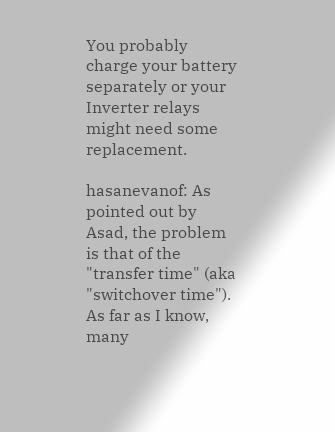You probably charge your battery separately or your Inverter relays might need some replacement.

hasanevanof: As pointed out by Asad, the problem is that of the "transfer time" (aka "switchover time"). As far as I know, many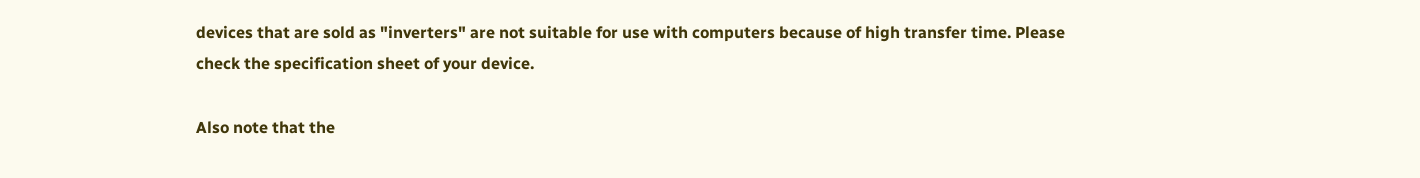devices that are sold as "inverters" are not suitable for use with computers because of high transfer time. Please check the specification sheet of your device.

Also note that the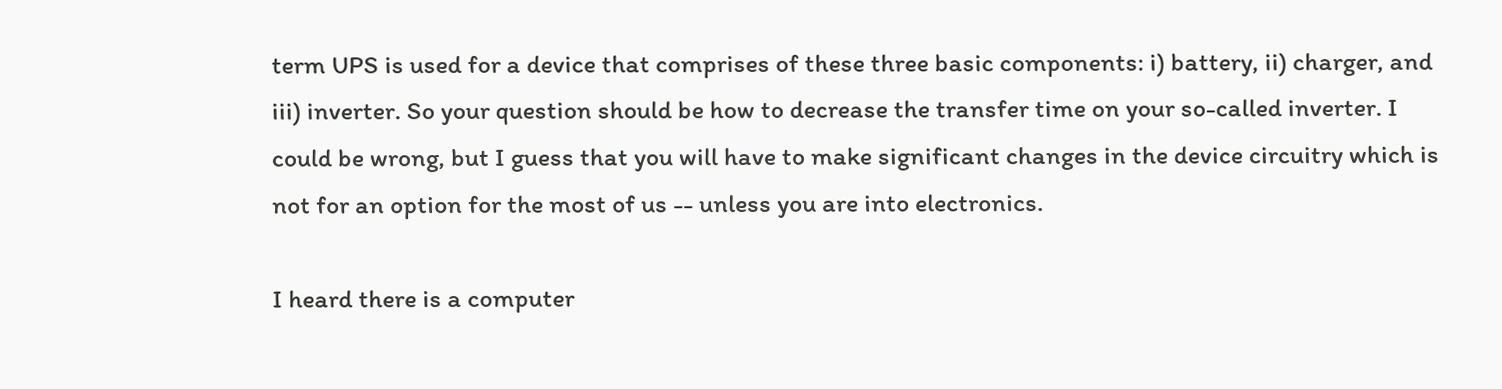term UPS is used for a device that comprises of these three basic components: i) battery, ii) charger, and iii) inverter. So your question should be how to decrease the transfer time on your so-called inverter. I could be wrong, but I guess that you will have to make significant changes in the device circuitry which is not for an option for the most of us -- unless you are into electronics.

I heard there is a computer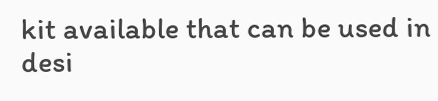kit available that can be used in desi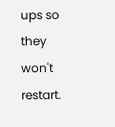ups so they won't restart.